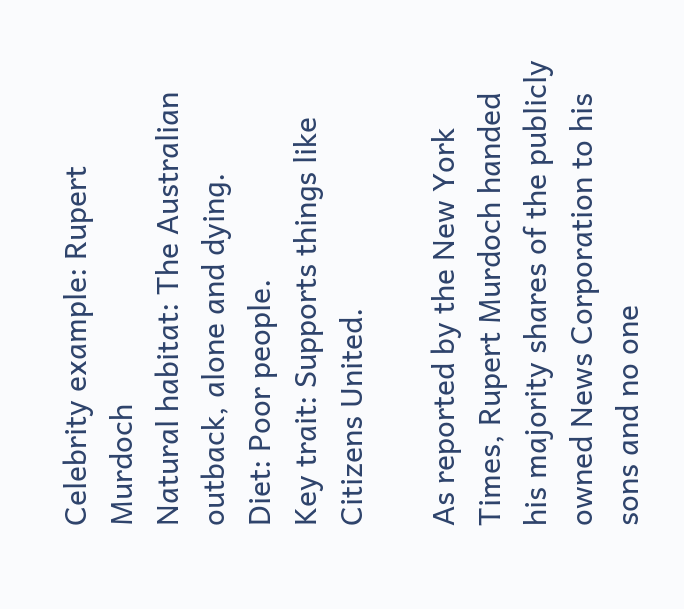Celebrity example: Rupert Murdoch
Natural habitat: The Australian outback, alone and dying.
Diet: Poor people.
Key trait: Supports things like Citizens United.

As reported by the New York Times, Rupert Murdoch handed his majority shares of the publicly owned News Corporation to his sons and no one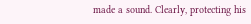made a sound. Clearly, protecting his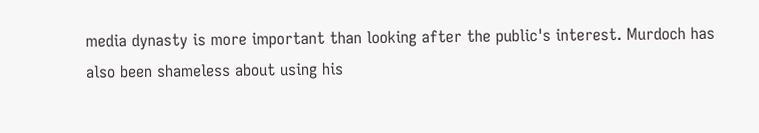media dynasty is more important than looking after the public's interest. Murdoch has also been shameless about using his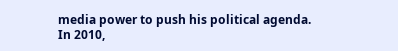media power to push his political agenda. In 2010,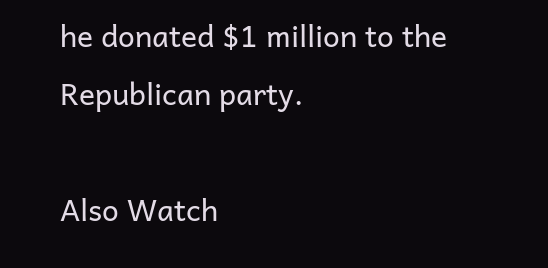he donated $1 million to the Republican party.

Also Watch